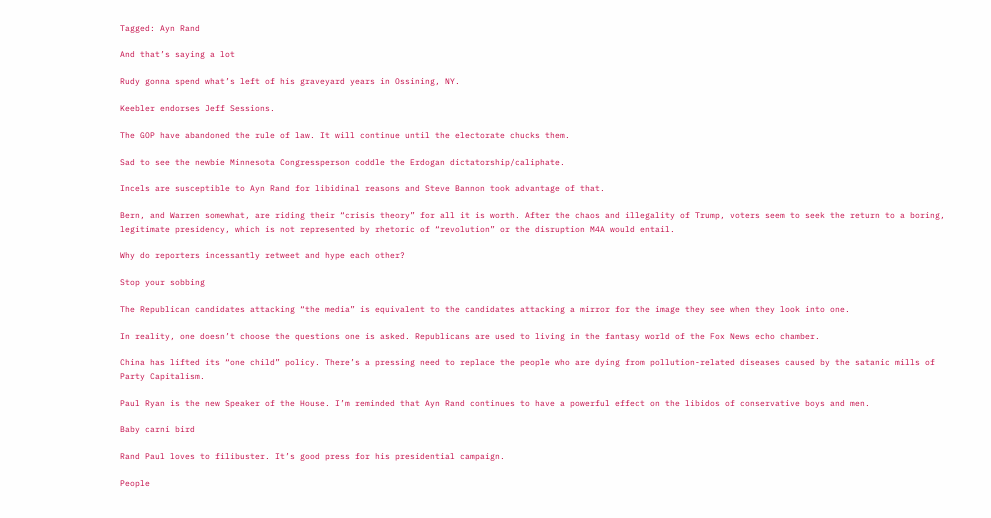Tagged: Ayn Rand

And that’s saying a lot

Rudy gonna spend what’s left of his graveyard years in Ossining, NY.

Keebler endorses Jeff Sessions.

The GOP have abandoned the rule of law. It will continue until the electorate chucks them.

Sad to see the newbie Minnesota Congressperson coddle the Erdogan dictatorship/caliphate.

Incels are susceptible to Ayn Rand for libidinal reasons and Steve Bannon took advantage of that.

Bern, and Warren somewhat, are riding their “crisis theory” for all it is worth. After the chaos and illegality of Trump, voters seem to seek the return to a boring, legitimate presidency, which is not represented by rhetoric of “revolution” or the disruption M4A would entail.

Why do reporters incessantly retweet and hype each other?

Stop your sobbing

The Republican candidates attacking “the media” is equivalent to the candidates attacking a mirror for the image they see when they look into one.

In reality, one doesn’t choose the questions one is asked. Republicans are used to living in the fantasy world of the Fox News echo chamber.

China has lifted its “one child” policy. There’s a pressing need to replace the people who are dying from pollution-related diseases caused by the satanic mills of Party Capitalism.

Paul Ryan is the new Speaker of the House. I’m reminded that Ayn Rand continues to have a powerful effect on the libidos of conservative boys and men.

Baby carni bird

Rand Paul loves to filibuster. It’s good press for his presidential campaign.

People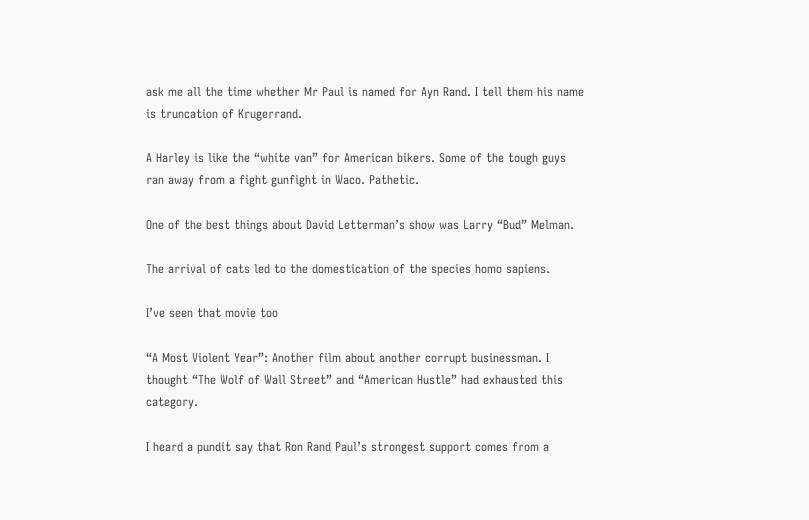ask me all the time whether Mr Paul is named for Ayn Rand. I tell them his name is truncation of Krugerrand.

A Harley is like the “white van” for American bikers. Some of the tough guys ran away from a fight gunfight in Waco. Pathetic.

One of the best things about David Letterman’s show was Larry “Bud” Melman.

The arrival of cats led to the domestication of the species homo sapiens.

I’ve seen that movie too

“A Most Violent Year”: Another film about another corrupt businessman. I thought “The Wolf of Wall Street” and “American Hustle” had exhausted this category.

I heard a pundit say that Ron Rand Paul’s strongest support comes from a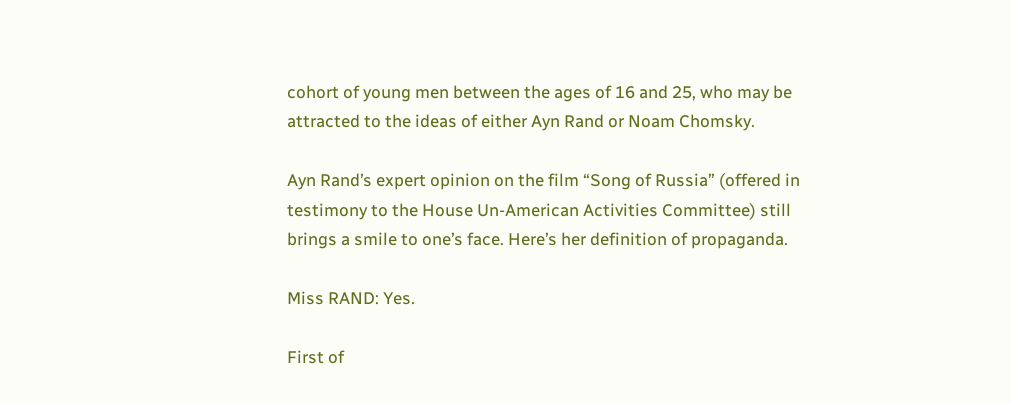cohort of young men between the ages of 16 and 25, who may be attracted to the ideas of either Ayn Rand or Noam Chomsky.

Ayn Rand’s expert opinion on the film “Song of Russia” (offered in testimony to the House Un-American Activities Committee) still brings a smile to one’s face. Here’s her definition of propaganda.

Miss RAND: Yes.

First of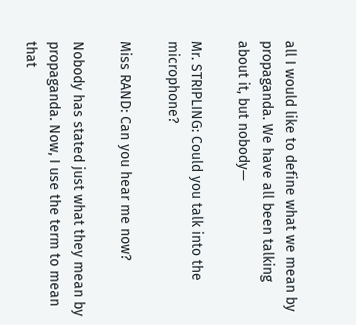all I would like to define what we mean by propaganda. We have all been talking about it, but nobody—

Mr. STRIPLING: Could you talk into the microphone?

Miss RAND: Can you hear me now?

Nobody has stated just what they mean by propaganda. Now, I use the term to mean that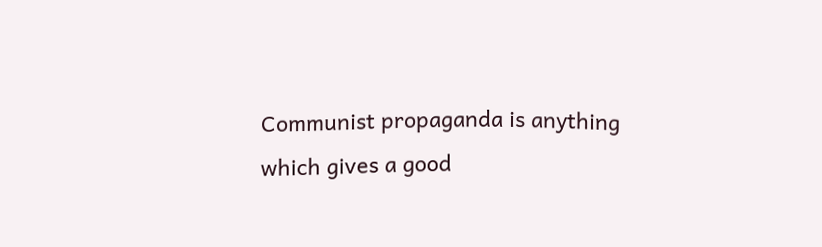Communist propaganda is anything which gives a good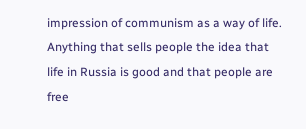impression of communism as a way of life. Anything that sells people the idea that life in Russia is good and that people are free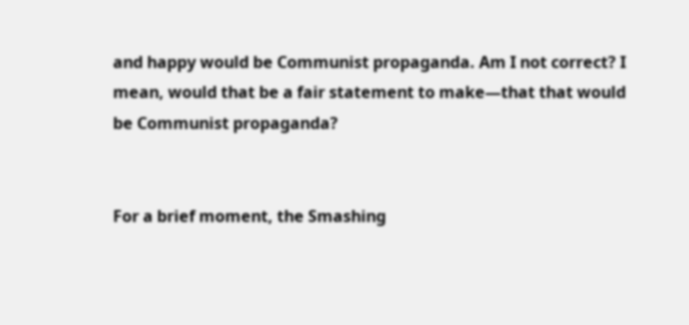and happy would be Communist propaganda. Am I not correct? I mean, would that be a fair statement to make—that that would be Communist propaganda?


For a brief moment, the Smashing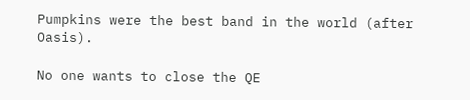Pumpkins were the best band in the world (after Oasis).

No one wants to close the QE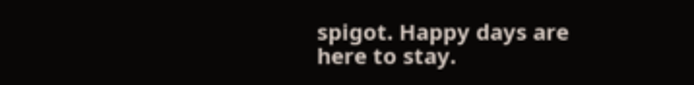spigot. Happy days are here to stay.